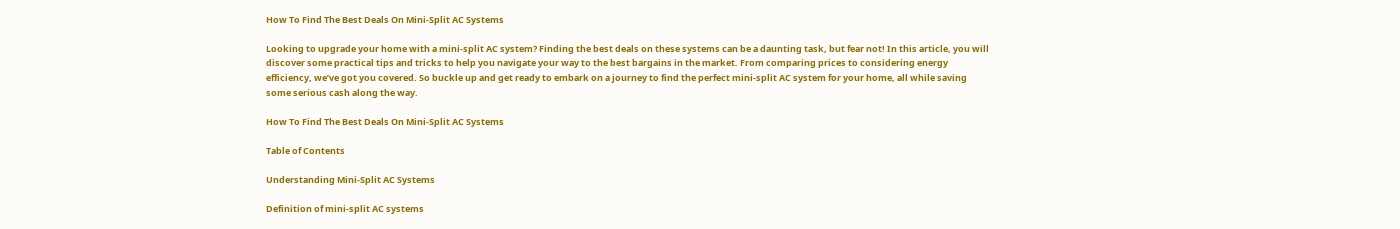How To Find The Best Deals On Mini-Split AC Systems

Looking to upgrade your home with a mini-split AC system? Finding the best deals on these systems can be a daunting task, but fear not! In this article, you will discover some practical tips and tricks to help you navigate your way to the best bargains in the market. From comparing prices to considering energy efficiency, we’ve got you covered. So buckle up and get ready to embark on a journey to find the perfect mini-split AC system for your home, all while saving some serious cash along the way.

How To Find The Best Deals On Mini-Split AC Systems

Table of Contents

Understanding Mini-Split AC Systems

Definition of mini-split AC systems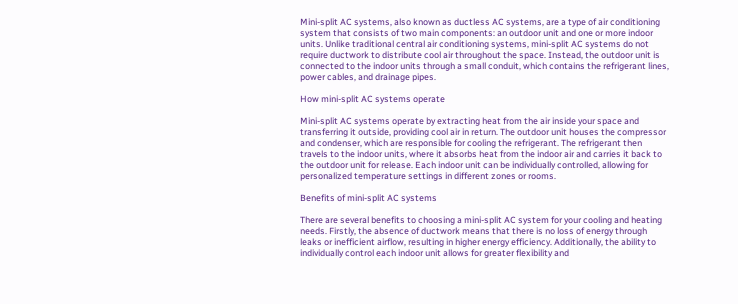Mini-split AC systems, also known as ductless AC systems, are a type of air conditioning system that consists of two main components: an outdoor unit and one or more indoor units. Unlike traditional central air conditioning systems, mini-split AC systems do not require ductwork to distribute cool air throughout the space. Instead, the outdoor unit is connected to the indoor units through a small conduit, which contains the refrigerant lines, power cables, and drainage pipes.

How mini-split AC systems operate

Mini-split AC systems operate by extracting heat from the air inside your space and transferring it outside, providing cool air in return. The outdoor unit houses the compressor and condenser, which are responsible for cooling the refrigerant. The refrigerant then travels to the indoor units, where it absorbs heat from the indoor air and carries it back to the outdoor unit for release. Each indoor unit can be individually controlled, allowing for personalized temperature settings in different zones or rooms.

Benefits of mini-split AC systems

There are several benefits to choosing a mini-split AC system for your cooling and heating needs. Firstly, the absence of ductwork means that there is no loss of energy through leaks or inefficient airflow, resulting in higher energy efficiency. Additionally, the ability to individually control each indoor unit allows for greater flexibility and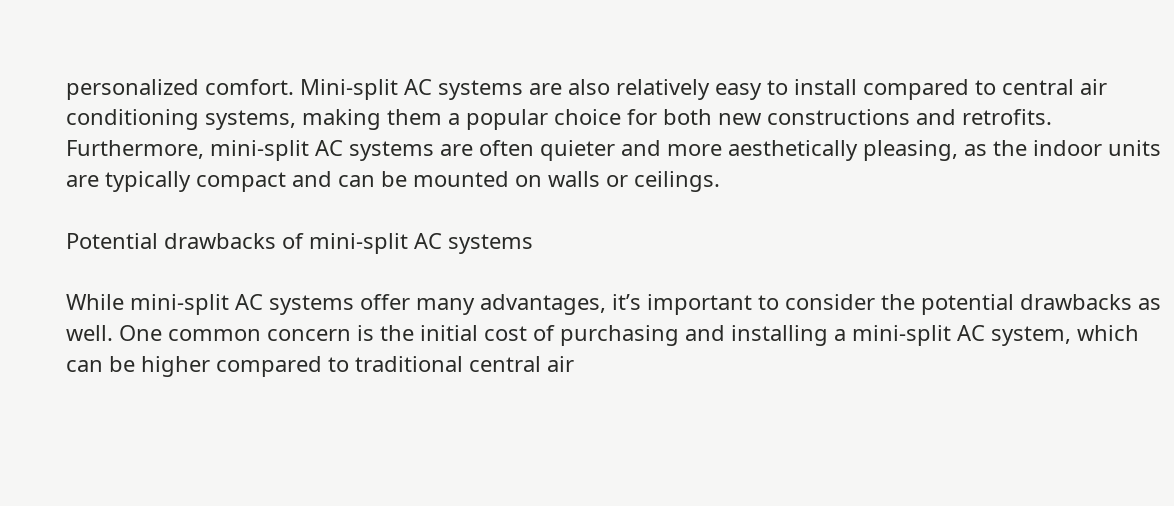personalized comfort. Mini-split AC systems are also relatively easy to install compared to central air conditioning systems, making them a popular choice for both new constructions and retrofits. Furthermore, mini-split AC systems are often quieter and more aesthetically pleasing, as the indoor units are typically compact and can be mounted on walls or ceilings.

Potential drawbacks of mini-split AC systems

While mini-split AC systems offer many advantages, it’s important to consider the potential drawbacks as well. One common concern is the initial cost of purchasing and installing a mini-split AC system, which can be higher compared to traditional central air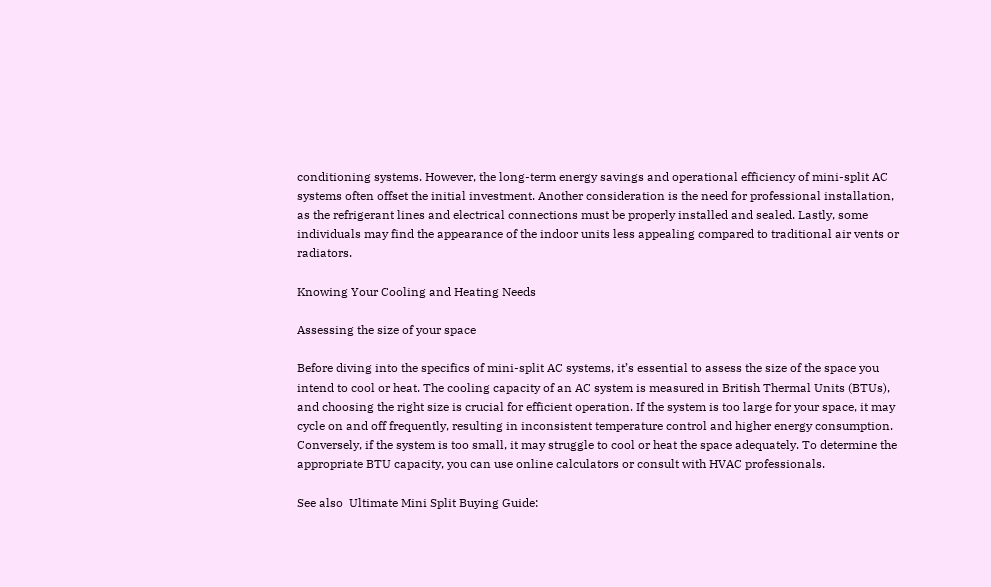conditioning systems. However, the long-term energy savings and operational efficiency of mini-split AC systems often offset the initial investment. Another consideration is the need for professional installation, as the refrigerant lines and electrical connections must be properly installed and sealed. Lastly, some individuals may find the appearance of the indoor units less appealing compared to traditional air vents or radiators.

Knowing Your Cooling and Heating Needs

Assessing the size of your space

Before diving into the specifics of mini-split AC systems, it’s essential to assess the size of the space you intend to cool or heat. The cooling capacity of an AC system is measured in British Thermal Units (BTUs), and choosing the right size is crucial for efficient operation. If the system is too large for your space, it may cycle on and off frequently, resulting in inconsistent temperature control and higher energy consumption. Conversely, if the system is too small, it may struggle to cool or heat the space adequately. To determine the appropriate BTU capacity, you can use online calculators or consult with HVAC professionals.

See also  Ultimate Mini Split Buying Guide: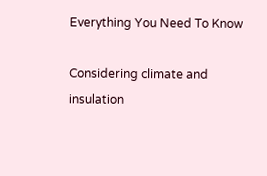Everything You Need To Know

Considering climate and insulation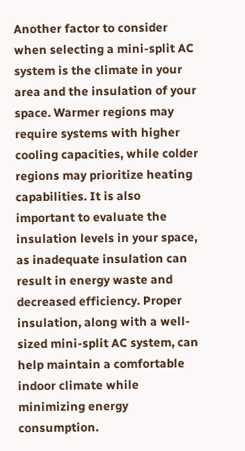Another factor to consider when selecting a mini-split AC system is the climate in your area and the insulation of your space. Warmer regions may require systems with higher cooling capacities, while colder regions may prioritize heating capabilities. It is also important to evaluate the insulation levels in your space, as inadequate insulation can result in energy waste and decreased efficiency. Proper insulation, along with a well-sized mini-split AC system, can help maintain a comfortable indoor climate while minimizing energy consumption.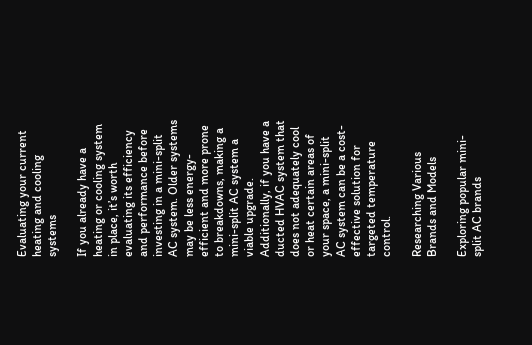Evaluating your current heating and cooling systems

If you already have a heating or cooling system in place, it’s worth evaluating its efficiency and performance before investing in a mini-split AC system. Older systems may be less energy-efficient and more prone to breakdowns, making a mini-split AC system a viable upgrade. Additionally, if you have a ducted HVAC system that does not adequately cool or heat certain areas of your space, a mini-split AC system can be a cost-effective solution for targeted temperature control.

Researching Various Brands and Models

Exploring popular mini-split AC brands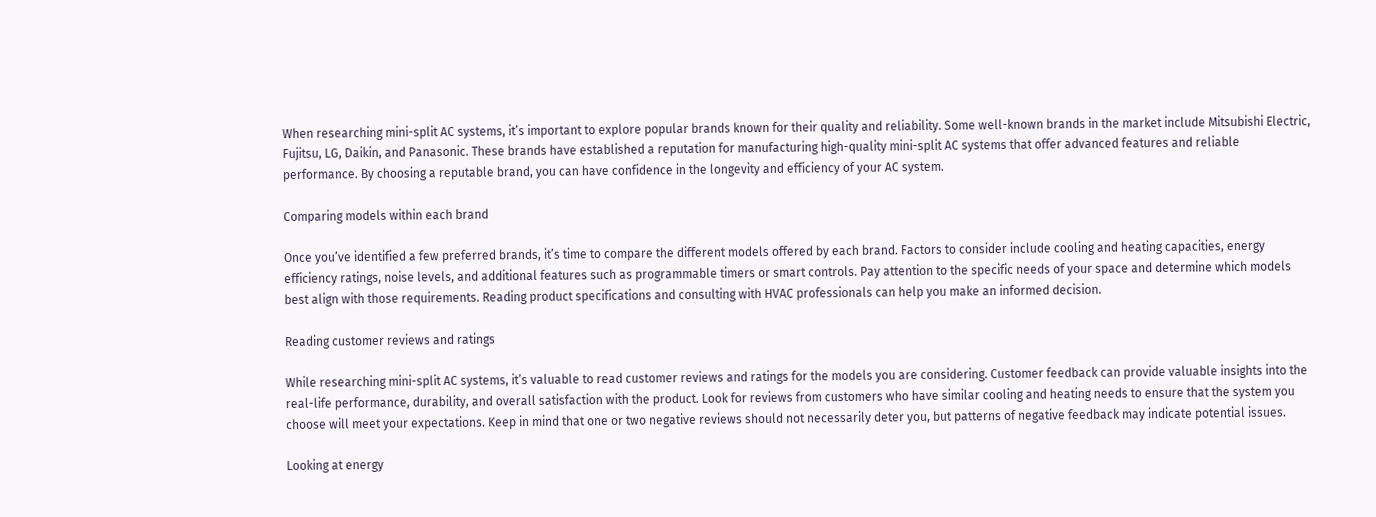When researching mini-split AC systems, it’s important to explore popular brands known for their quality and reliability. Some well-known brands in the market include Mitsubishi Electric, Fujitsu, LG, Daikin, and Panasonic. These brands have established a reputation for manufacturing high-quality mini-split AC systems that offer advanced features and reliable performance. By choosing a reputable brand, you can have confidence in the longevity and efficiency of your AC system.

Comparing models within each brand

Once you’ve identified a few preferred brands, it’s time to compare the different models offered by each brand. Factors to consider include cooling and heating capacities, energy efficiency ratings, noise levels, and additional features such as programmable timers or smart controls. Pay attention to the specific needs of your space and determine which models best align with those requirements. Reading product specifications and consulting with HVAC professionals can help you make an informed decision.

Reading customer reviews and ratings

While researching mini-split AC systems, it’s valuable to read customer reviews and ratings for the models you are considering. Customer feedback can provide valuable insights into the real-life performance, durability, and overall satisfaction with the product. Look for reviews from customers who have similar cooling and heating needs to ensure that the system you choose will meet your expectations. Keep in mind that one or two negative reviews should not necessarily deter you, but patterns of negative feedback may indicate potential issues.

Looking at energy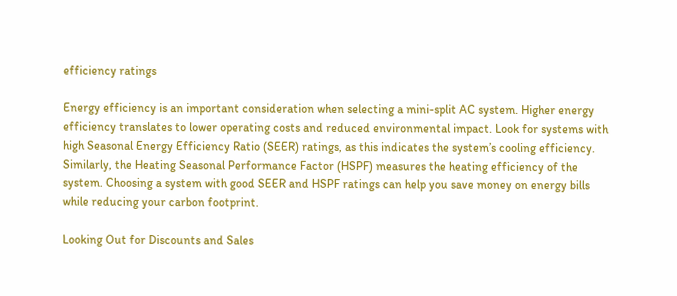efficiency ratings

Energy efficiency is an important consideration when selecting a mini-split AC system. Higher energy efficiency translates to lower operating costs and reduced environmental impact. Look for systems with high Seasonal Energy Efficiency Ratio (SEER) ratings, as this indicates the system’s cooling efficiency. Similarly, the Heating Seasonal Performance Factor (HSPF) measures the heating efficiency of the system. Choosing a system with good SEER and HSPF ratings can help you save money on energy bills while reducing your carbon footprint.

Looking Out for Discounts and Sales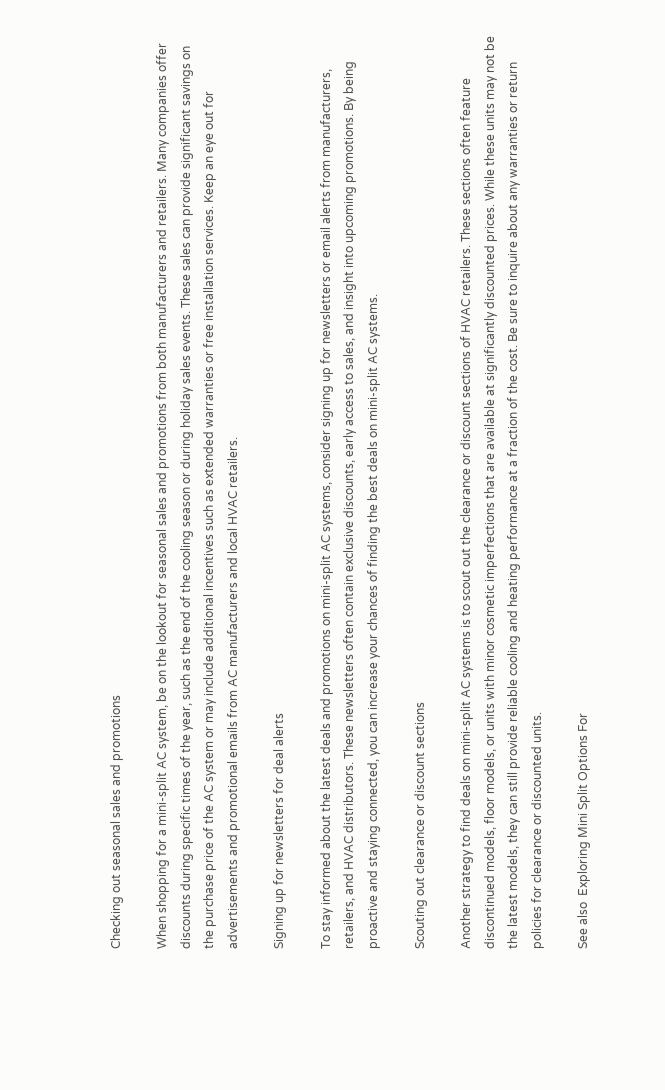Checking out seasonal sales and promotions

When shopping for a mini-split AC system, be on the lookout for seasonal sales and promotions from both manufacturers and retailers. Many companies offer discounts during specific times of the year, such as the end of the cooling season or during holiday sales events. These sales can provide significant savings on the purchase price of the AC system or may include additional incentives such as extended warranties or free installation services. Keep an eye out for advertisements and promotional emails from AC manufacturers and local HVAC retailers.

Signing up for newsletters for deal alerts

To stay informed about the latest deals and promotions on mini-split AC systems, consider signing up for newsletters or email alerts from manufacturers, retailers, and HVAC distributors. These newsletters often contain exclusive discounts, early access to sales, and insight into upcoming promotions. By being proactive and staying connected, you can increase your chances of finding the best deals on mini-split AC systems.

Scouting out clearance or discount sections

Another strategy to find deals on mini-split AC systems is to scout out the clearance or discount sections of HVAC retailers. These sections often feature discontinued models, floor models, or units with minor cosmetic imperfections that are available at significantly discounted prices. While these units may not be the latest models, they can still provide reliable cooling and heating performance at a fraction of the cost. Be sure to inquire about any warranties or return policies for clearance or discounted units.

See also  Exploring Mini Split Options For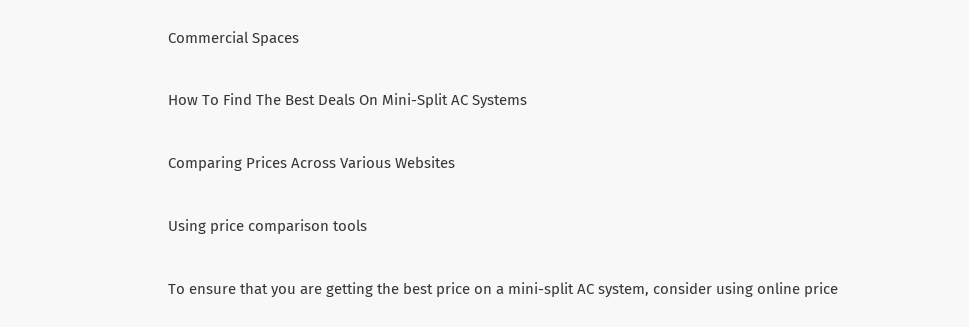Commercial Spaces

How To Find The Best Deals On Mini-Split AC Systems

Comparing Prices Across Various Websites

Using price comparison tools

To ensure that you are getting the best price on a mini-split AC system, consider using online price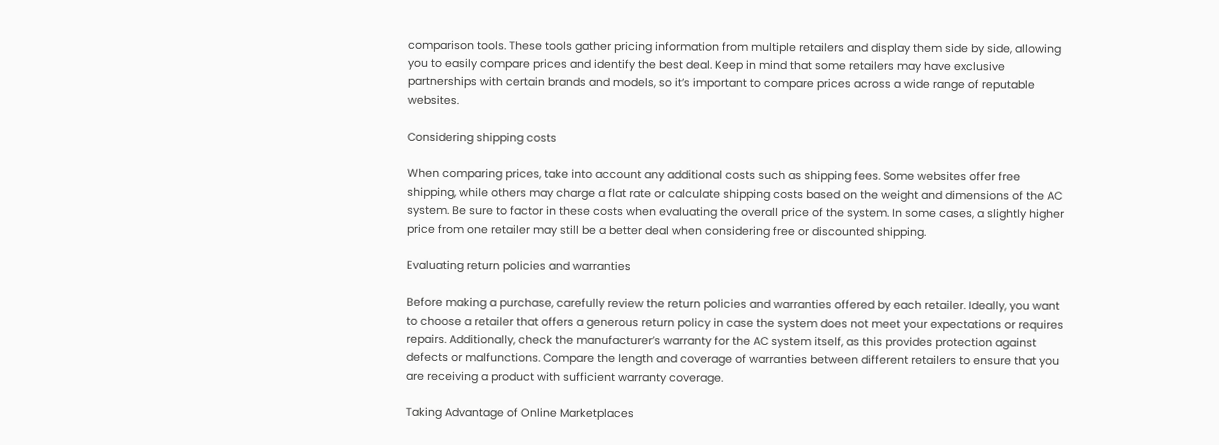comparison tools. These tools gather pricing information from multiple retailers and display them side by side, allowing you to easily compare prices and identify the best deal. Keep in mind that some retailers may have exclusive partnerships with certain brands and models, so it’s important to compare prices across a wide range of reputable websites.

Considering shipping costs

When comparing prices, take into account any additional costs such as shipping fees. Some websites offer free shipping, while others may charge a flat rate or calculate shipping costs based on the weight and dimensions of the AC system. Be sure to factor in these costs when evaluating the overall price of the system. In some cases, a slightly higher price from one retailer may still be a better deal when considering free or discounted shipping.

Evaluating return policies and warranties

Before making a purchase, carefully review the return policies and warranties offered by each retailer. Ideally, you want to choose a retailer that offers a generous return policy in case the system does not meet your expectations or requires repairs. Additionally, check the manufacturer’s warranty for the AC system itself, as this provides protection against defects or malfunctions. Compare the length and coverage of warranties between different retailers to ensure that you are receiving a product with sufficient warranty coverage.

Taking Advantage of Online Marketplaces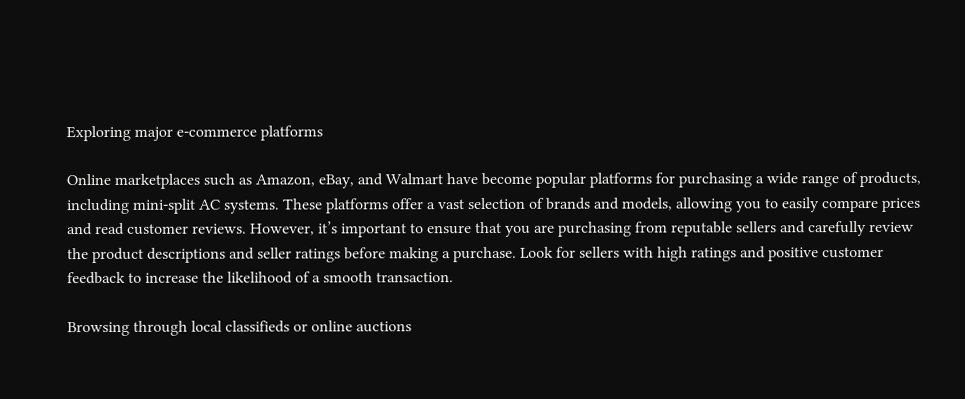Exploring major e-commerce platforms

Online marketplaces such as Amazon, eBay, and Walmart have become popular platforms for purchasing a wide range of products, including mini-split AC systems. These platforms offer a vast selection of brands and models, allowing you to easily compare prices and read customer reviews. However, it’s important to ensure that you are purchasing from reputable sellers and carefully review the product descriptions and seller ratings before making a purchase. Look for sellers with high ratings and positive customer feedback to increase the likelihood of a smooth transaction.

Browsing through local classifieds or online auctions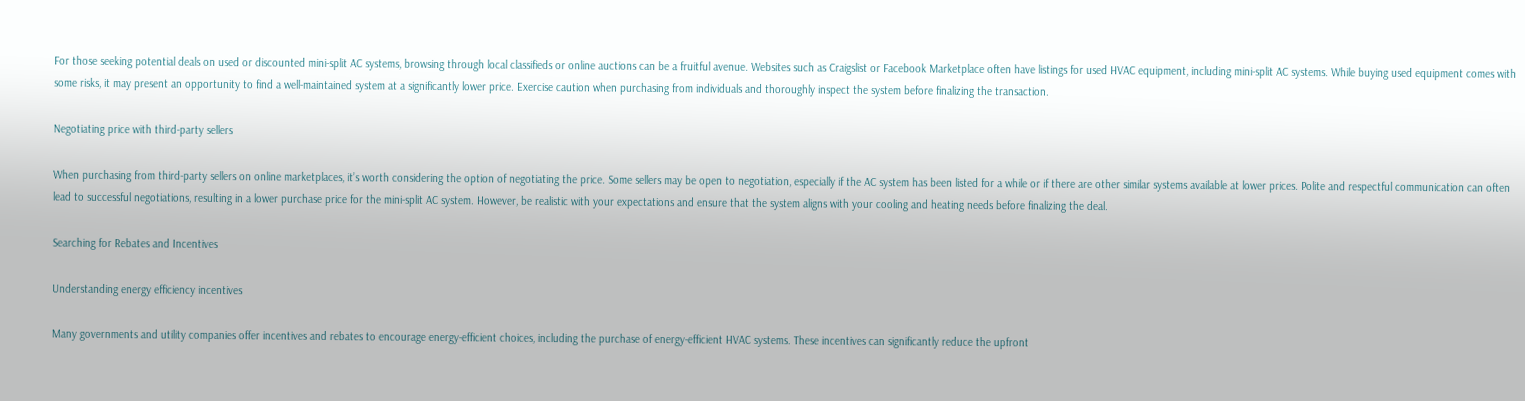For those seeking potential deals on used or discounted mini-split AC systems, browsing through local classifieds or online auctions can be a fruitful avenue. Websites such as Craigslist or Facebook Marketplace often have listings for used HVAC equipment, including mini-split AC systems. While buying used equipment comes with some risks, it may present an opportunity to find a well-maintained system at a significantly lower price. Exercise caution when purchasing from individuals and thoroughly inspect the system before finalizing the transaction.

Negotiating price with third-party sellers

When purchasing from third-party sellers on online marketplaces, it’s worth considering the option of negotiating the price. Some sellers may be open to negotiation, especially if the AC system has been listed for a while or if there are other similar systems available at lower prices. Polite and respectful communication can often lead to successful negotiations, resulting in a lower purchase price for the mini-split AC system. However, be realistic with your expectations and ensure that the system aligns with your cooling and heating needs before finalizing the deal.

Searching for Rebates and Incentives

Understanding energy efficiency incentives

Many governments and utility companies offer incentives and rebates to encourage energy-efficient choices, including the purchase of energy-efficient HVAC systems. These incentives can significantly reduce the upfront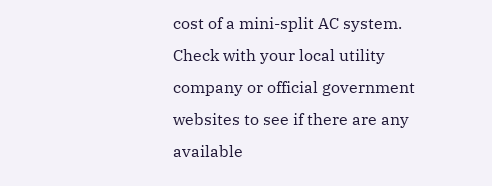cost of a mini-split AC system. Check with your local utility company or official government websites to see if there are any available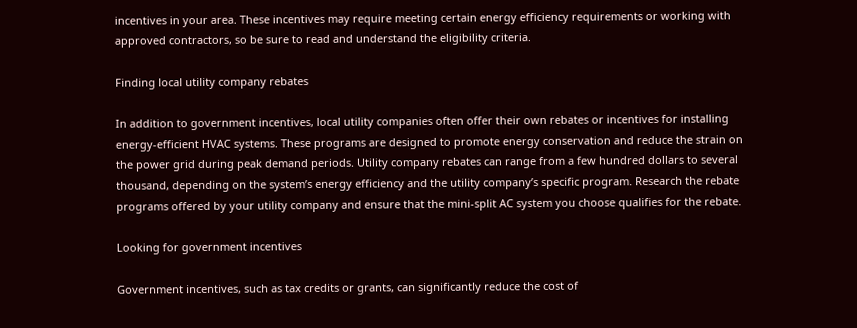incentives in your area. These incentives may require meeting certain energy efficiency requirements or working with approved contractors, so be sure to read and understand the eligibility criteria.

Finding local utility company rebates

In addition to government incentives, local utility companies often offer their own rebates or incentives for installing energy-efficient HVAC systems. These programs are designed to promote energy conservation and reduce the strain on the power grid during peak demand periods. Utility company rebates can range from a few hundred dollars to several thousand, depending on the system’s energy efficiency and the utility company’s specific program. Research the rebate programs offered by your utility company and ensure that the mini-split AC system you choose qualifies for the rebate.

Looking for government incentives

Government incentives, such as tax credits or grants, can significantly reduce the cost of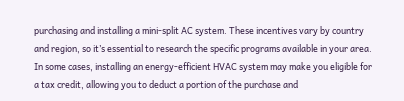purchasing and installing a mini-split AC system. These incentives vary by country and region, so it’s essential to research the specific programs available in your area. In some cases, installing an energy-efficient HVAC system may make you eligible for a tax credit, allowing you to deduct a portion of the purchase and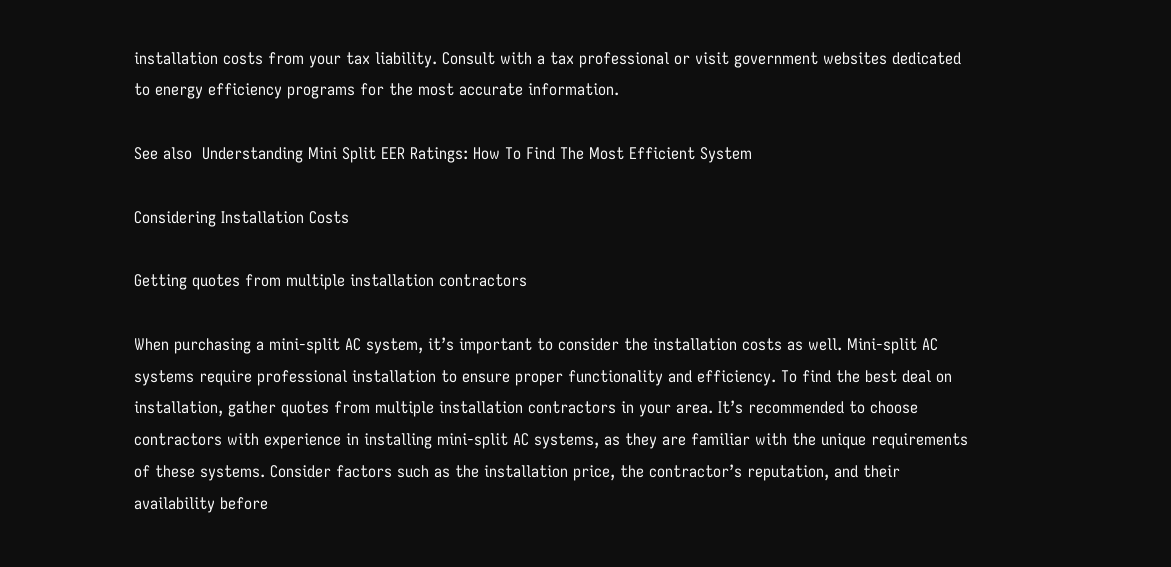installation costs from your tax liability. Consult with a tax professional or visit government websites dedicated to energy efficiency programs for the most accurate information.

See also  Understanding Mini Split EER Ratings: How To Find The Most Efficient System

Considering Installation Costs

Getting quotes from multiple installation contractors

When purchasing a mini-split AC system, it’s important to consider the installation costs as well. Mini-split AC systems require professional installation to ensure proper functionality and efficiency. To find the best deal on installation, gather quotes from multiple installation contractors in your area. It’s recommended to choose contractors with experience in installing mini-split AC systems, as they are familiar with the unique requirements of these systems. Consider factors such as the installation price, the contractor’s reputation, and their availability before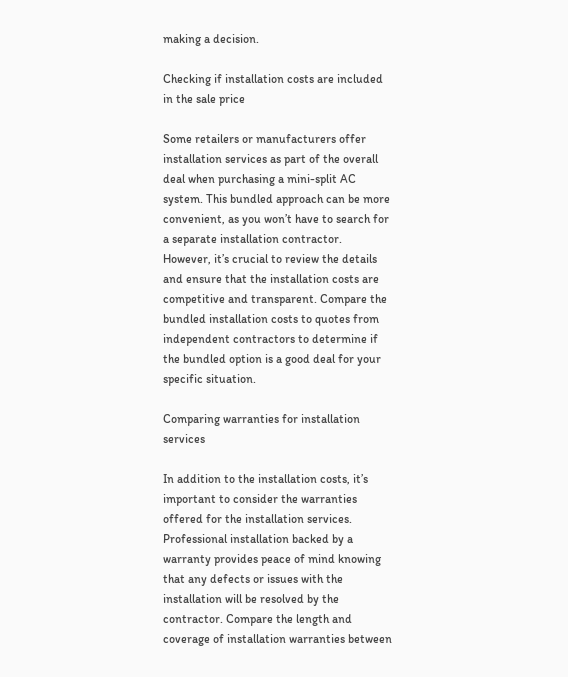making a decision.

Checking if installation costs are included in the sale price

Some retailers or manufacturers offer installation services as part of the overall deal when purchasing a mini-split AC system. This bundled approach can be more convenient, as you won’t have to search for a separate installation contractor. However, it’s crucial to review the details and ensure that the installation costs are competitive and transparent. Compare the bundled installation costs to quotes from independent contractors to determine if the bundled option is a good deal for your specific situation.

Comparing warranties for installation services

In addition to the installation costs, it’s important to consider the warranties offered for the installation services. Professional installation backed by a warranty provides peace of mind knowing that any defects or issues with the installation will be resolved by the contractor. Compare the length and coverage of installation warranties between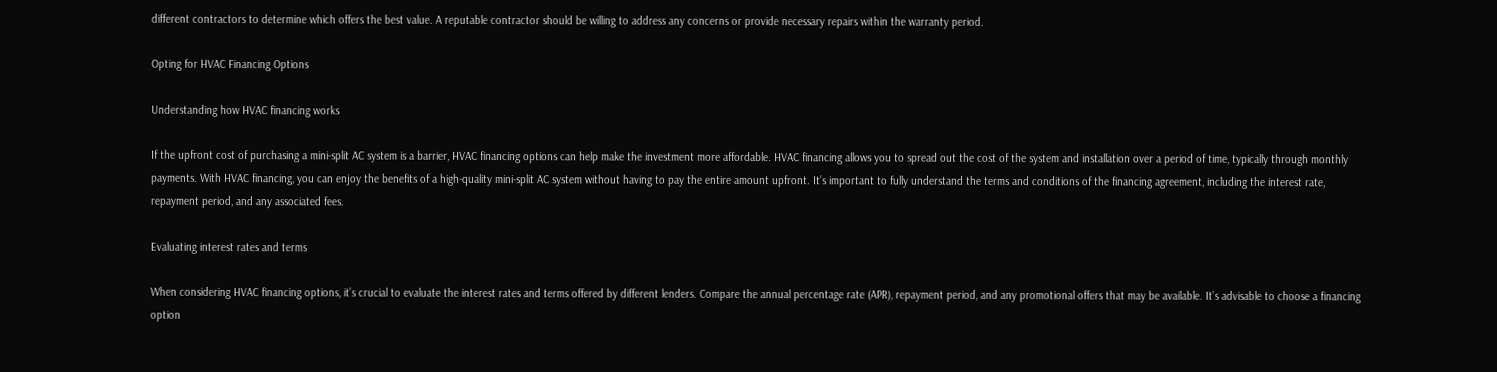different contractors to determine which offers the best value. A reputable contractor should be willing to address any concerns or provide necessary repairs within the warranty period.

Opting for HVAC Financing Options

Understanding how HVAC financing works

If the upfront cost of purchasing a mini-split AC system is a barrier, HVAC financing options can help make the investment more affordable. HVAC financing allows you to spread out the cost of the system and installation over a period of time, typically through monthly payments. With HVAC financing, you can enjoy the benefits of a high-quality mini-split AC system without having to pay the entire amount upfront. It’s important to fully understand the terms and conditions of the financing agreement, including the interest rate, repayment period, and any associated fees.

Evaluating interest rates and terms

When considering HVAC financing options, it’s crucial to evaluate the interest rates and terms offered by different lenders. Compare the annual percentage rate (APR), repayment period, and any promotional offers that may be available. It’s advisable to choose a financing option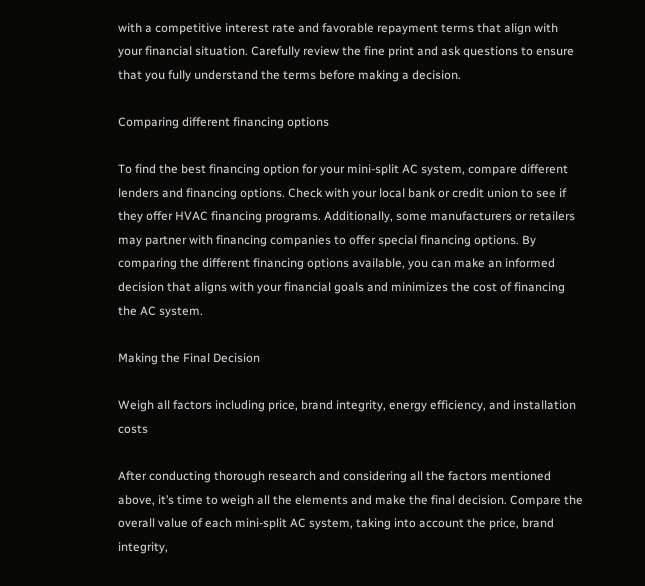with a competitive interest rate and favorable repayment terms that align with your financial situation. Carefully review the fine print and ask questions to ensure that you fully understand the terms before making a decision.

Comparing different financing options

To find the best financing option for your mini-split AC system, compare different lenders and financing options. Check with your local bank or credit union to see if they offer HVAC financing programs. Additionally, some manufacturers or retailers may partner with financing companies to offer special financing options. By comparing the different financing options available, you can make an informed decision that aligns with your financial goals and minimizes the cost of financing the AC system.

Making the Final Decision

Weigh all factors including price, brand integrity, energy efficiency, and installation costs

After conducting thorough research and considering all the factors mentioned above, it’s time to weigh all the elements and make the final decision. Compare the overall value of each mini-split AC system, taking into account the price, brand integrity,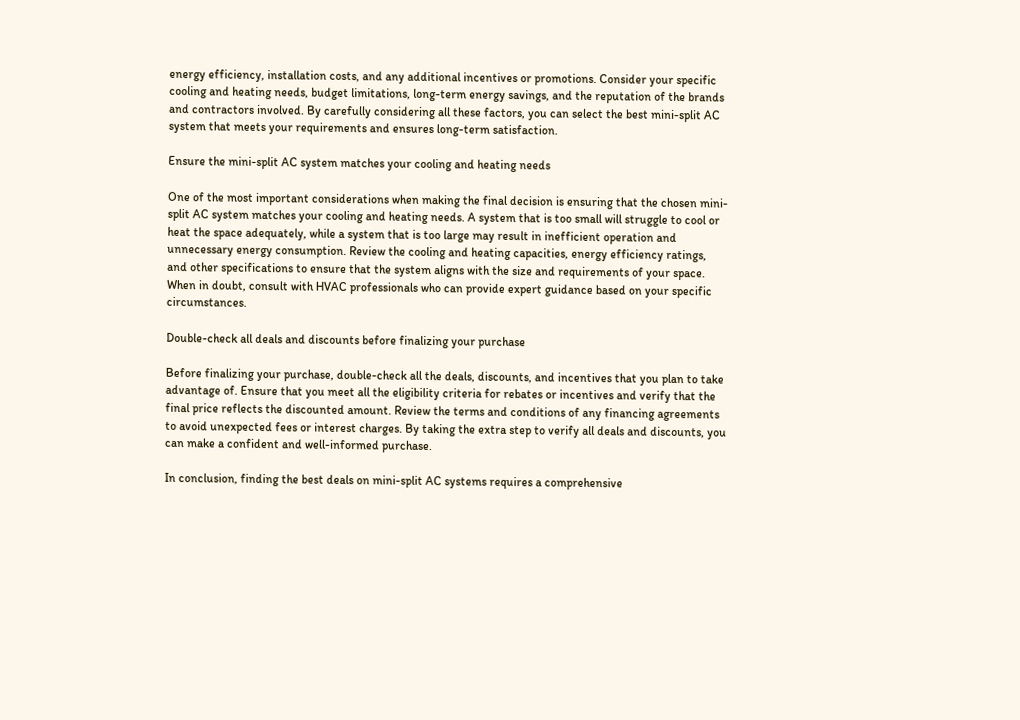energy efficiency, installation costs, and any additional incentives or promotions. Consider your specific cooling and heating needs, budget limitations, long-term energy savings, and the reputation of the brands and contractors involved. By carefully considering all these factors, you can select the best mini-split AC system that meets your requirements and ensures long-term satisfaction.

Ensure the mini-split AC system matches your cooling and heating needs

One of the most important considerations when making the final decision is ensuring that the chosen mini-split AC system matches your cooling and heating needs. A system that is too small will struggle to cool or heat the space adequately, while a system that is too large may result in inefficient operation and unnecessary energy consumption. Review the cooling and heating capacities, energy efficiency ratings, and other specifications to ensure that the system aligns with the size and requirements of your space. When in doubt, consult with HVAC professionals who can provide expert guidance based on your specific circumstances.

Double-check all deals and discounts before finalizing your purchase

Before finalizing your purchase, double-check all the deals, discounts, and incentives that you plan to take advantage of. Ensure that you meet all the eligibility criteria for rebates or incentives and verify that the final price reflects the discounted amount. Review the terms and conditions of any financing agreements to avoid unexpected fees or interest charges. By taking the extra step to verify all deals and discounts, you can make a confident and well-informed purchase.

In conclusion, finding the best deals on mini-split AC systems requires a comprehensive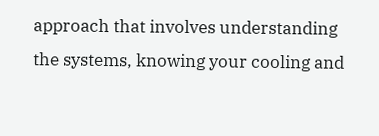approach that involves understanding the systems, knowing your cooling and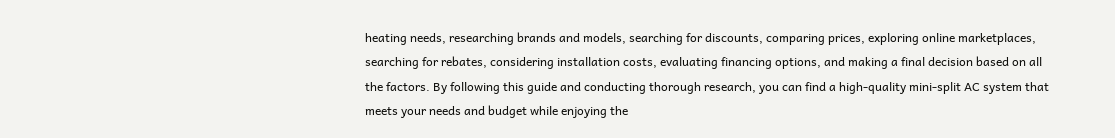heating needs, researching brands and models, searching for discounts, comparing prices, exploring online marketplaces, searching for rebates, considering installation costs, evaluating financing options, and making a final decision based on all the factors. By following this guide and conducting thorough research, you can find a high-quality mini-split AC system that meets your needs and budget while enjoying the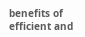benefits of efficient and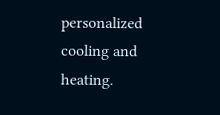personalized cooling and heating.